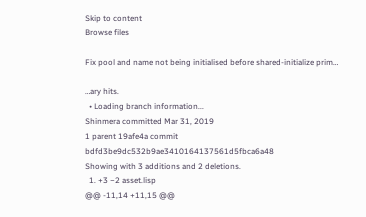Skip to content
Browse files

Fix pool and name not being initialised before shared-initialize prim…

…ary hits.
  • Loading branch information...
Shinmera committed Mar 31, 2019
1 parent 19afe4a commit bdfd3be9dc532b9ae3410164137561d5fbca6a48
Showing with 3 additions and 2 deletions.
  1. +3 −2 asset.lisp
@@ -11,14 +11,15 @@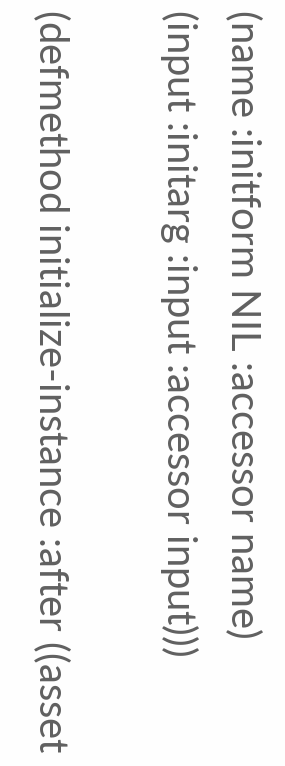(name :initform NIL :accessor name)
(input :initarg :input :accessor input)))

(defmethod initialize-instance :after ((asset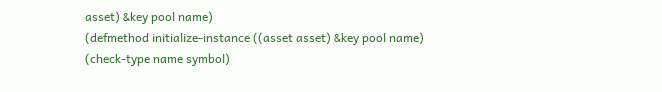asset) &key pool name)
(defmethod initialize-instance ((asset asset) &key pool name)
(check-type name symbol)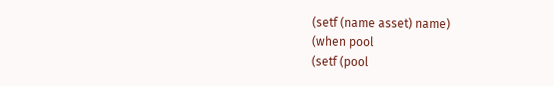(setf (name asset) name)
(when pool
(setf (pool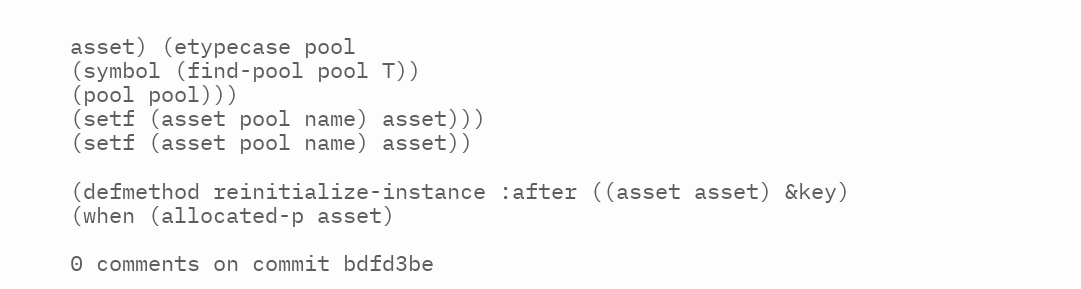asset) (etypecase pool
(symbol (find-pool pool T))
(pool pool)))
(setf (asset pool name) asset)))
(setf (asset pool name) asset))

(defmethod reinitialize-instance :after ((asset asset) &key)
(when (allocated-p asset)

0 comments on commit bdfd3be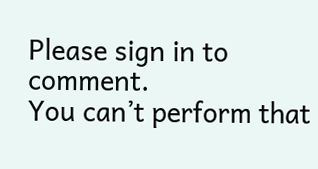Please sign in to comment.
You can’t perform that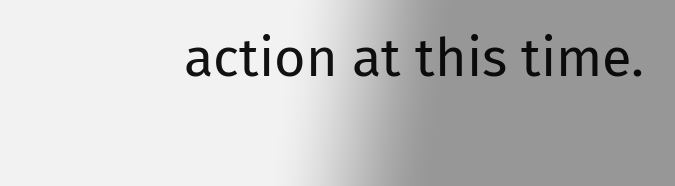action at this time.